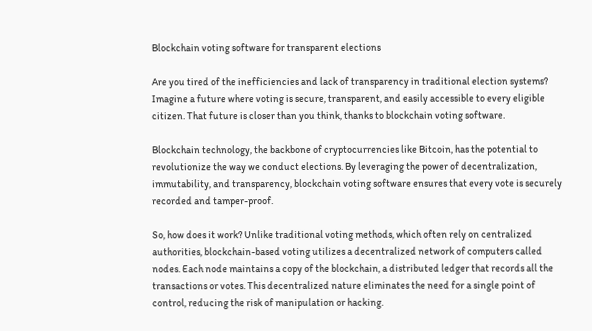Blockchain voting software for transparent elections

Are you tired of the inefficiencies and lack of transparency in traditional election systems? Imagine a future where voting is secure, transparent, and easily accessible to every eligible citizen. That future is closer than you think, thanks to blockchain voting software.

Blockchain technology, the backbone of cryptocurrencies like Bitcoin, has the potential to revolutionize the way we conduct elections. By leveraging the power of decentralization, immutability, and transparency, blockchain voting software ensures that every vote is securely recorded and tamper-proof.

So, how does it work? Unlike traditional voting methods, which often rely on centralized authorities, blockchain-based voting utilizes a decentralized network of computers called nodes. Each node maintains a copy of the blockchain, a distributed ledger that records all the transactions or votes. This decentralized nature eliminates the need for a single point of control, reducing the risk of manipulation or hacking.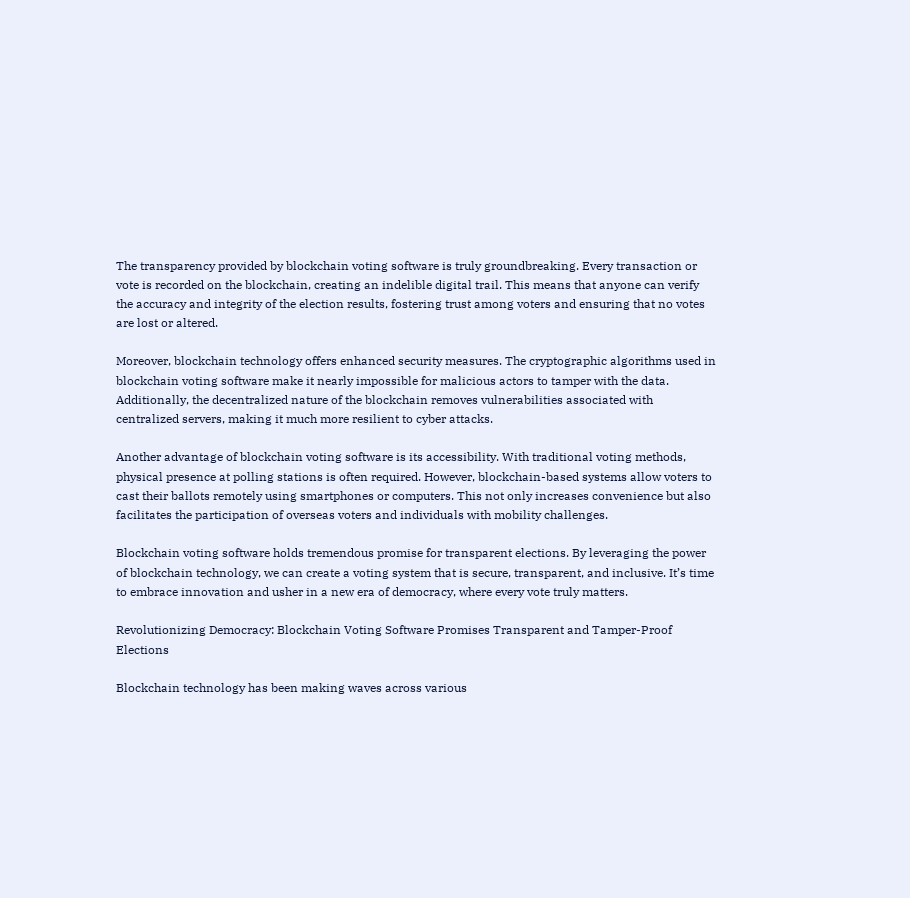The transparency provided by blockchain voting software is truly groundbreaking. Every transaction or vote is recorded on the blockchain, creating an indelible digital trail. This means that anyone can verify the accuracy and integrity of the election results, fostering trust among voters and ensuring that no votes are lost or altered.

Moreover, blockchain technology offers enhanced security measures. The cryptographic algorithms used in blockchain voting software make it nearly impossible for malicious actors to tamper with the data. Additionally, the decentralized nature of the blockchain removes vulnerabilities associated with centralized servers, making it much more resilient to cyber attacks.

Another advantage of blockchain voting software is its accessibility. With traditional voting methods, physical presence at polling stations is often required. However, blockchain-based systems allow voters to cast their ballots remotely using smartphones or computers. This not only increases convenience but also facilitates the participation of overseas voters and individuals with mobility challenges.

Blockchain voting software holds tremendous promise for transparent elections. By leveraging the power of blockchain technology, we can create a voting system that is secure, transparent, and inclusive. It’s time to embrace innovation and usher in a new era of democracy, where every vote truly matters.

Revolutionizing Democracy: Blockchain Voting Software Promises Transparent and Tamper-Proof Elections

Blockchain technology has been making waves across various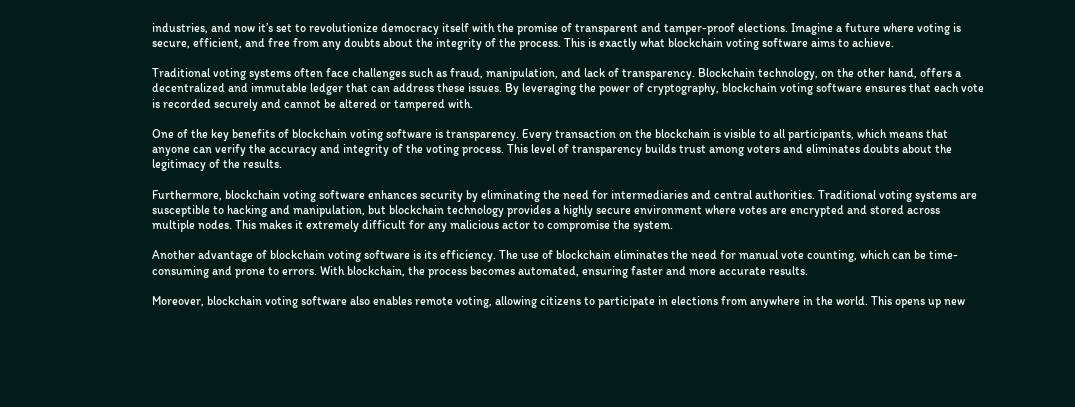industries, and now it’s set to revolutionize democracy itself with the promise of transparent and tamper-proof elections. Imagine a future where voting is secure, efficient, and free from any doubts about the integrity of the process. This is exactly what blockchain voting software aims to achieve.

Traditional voting systems often face challenges such as fraud, manipulation, and lack of transparency. Blockchain technology, on the other hand, offers a decentralized and immutable ledger that can address these issues. By leveraging the power of cryptography, blockchain voting software ensures that each vote is recorded securely and cannot be altered or tampered with.

One of the key benefits of blockchain voting software is transparency. Every transaction on the blockchain is visible to all participants, which means that anyone can verify the accuracy and integrity of the voting process. This level of transparency builds trust among voters and eliminates doubts about the legitimacy of the results.

Furthermore, blockchain voting software enhances security by eliminating the need for intermediaries and central authorities. Traditional voting systems are susceptible to hacking and manipulation, but blockchain technology provides a highly secure environment where votes are encrypted and stored across multiple nodes. This makes it extremely difficult for any malicious actor to compromise the system.

Another advantage of blockchain voting software is its efficiency. The use of blockchain eliminates the need for manual vote counting, which can be time-consuming and prone to errors. With blockchain, the process becomes automated, ensuring faster and more accurate results.

Moreover, blockchain voting software also enables remote voting, allowing citizens to participate in elections from anywhere in the world. This opens up new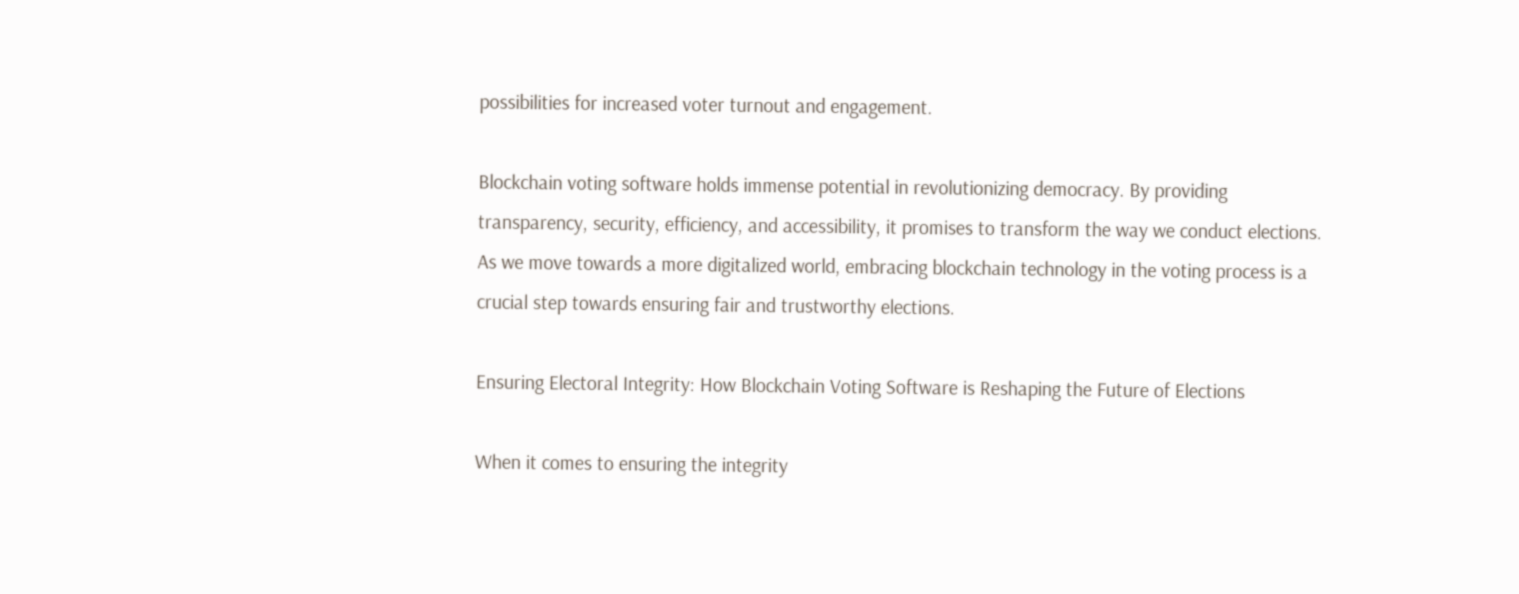possibilities for increased voter turnout and engagement.

Blockchain voting software holds immense potential in revolutionizing democracy. By providing transparency, security, efficiency, and accessibility, it promises to transform the way we conduct elections. As we move towards a more digitalized world, embracing blockchain technology in the voting process is a crucial step towards ensuring fair and trustworthy elections.

Ensuring Electoral Integrity: How Blockchain Voting Software is Reshaping the Future of Elections

When it comes to ensuring the integrity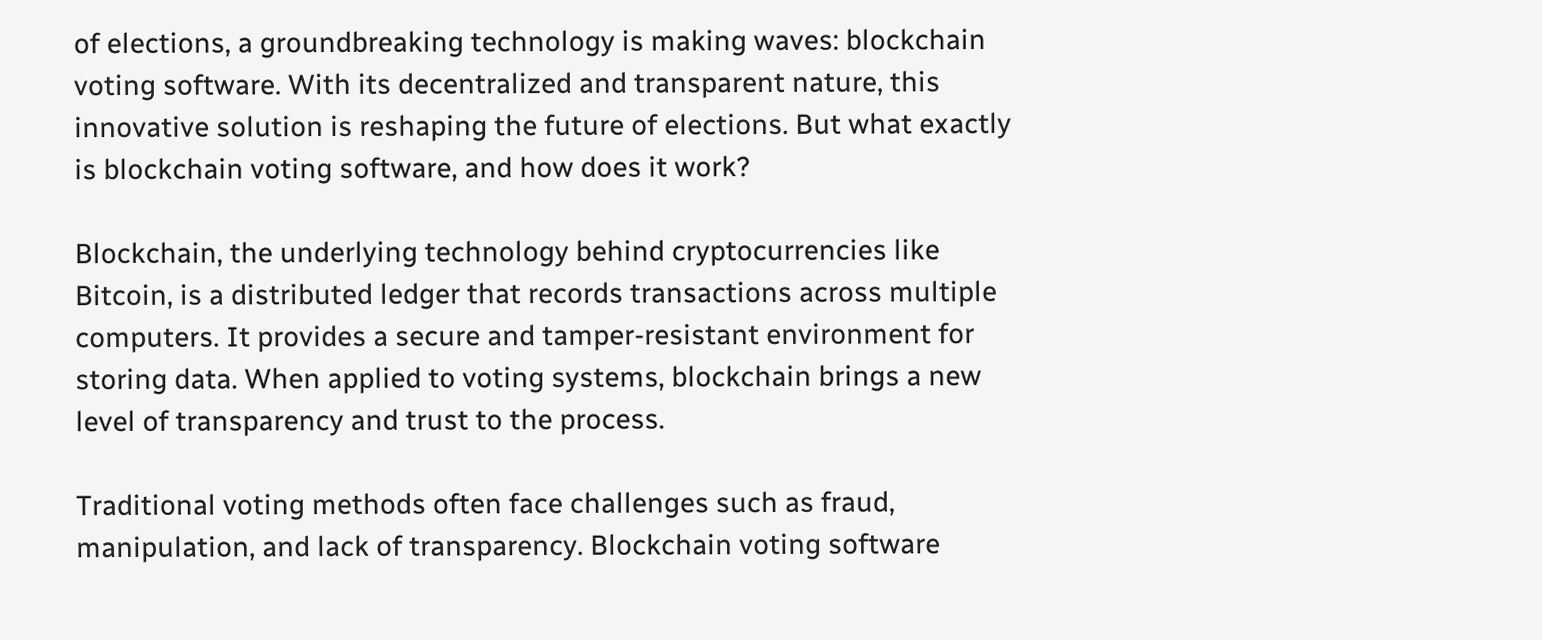of elections, a groundbreaking technology is making waves: blockchain voting software. With its decentralized and transparent nature, this innovative solution is reshaping the future of elections. But what exactly is blockchain voting software, and how does it work?

Blockchain, the underlying technology behind cryptocurrencies like Bitcoin, is a distributed ledger that records transactions across multiple computers. It provides a secure and tamper-resistant environment for storing data. When applied to voting systems, blockchain brings a new level of transparency and trust to the process.

Traditional voting methods often face challenges such as fraud, manipulation, and lack of transparency. Blockchain voting software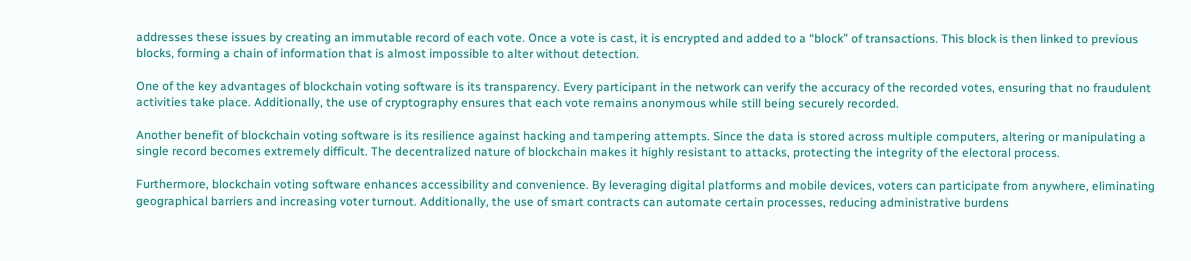addresses these issues by creating an immutable record of each vote. Once a vote is cast, it is encrypted and added to a “block” of transactions. This block is then linked to previous blocks, forming a chain of information that is almost impossible to alter without detection.

One of the key advantages of blockchain voting software is its transparency. Every participant in the network can verify the accuracy of the recorded votes, ensuring that no fraudulent activities take place. Additionally, the use of cryptography ensures that each vote remains anonymous while still being securely recorded.

Another benefit of blockchain voting software is its resilience against hacking and tampering attempts. Since the data is stored across multiple computers, altering or manipulating a single record becomes extremely difficult. The decentralized nature of blockchain makes it highly resistant to attacks, protecting the integrity of the electoral process.

Furthermore, blockchain voting software enhances accessibility and convenience. By leveraging digital platforms and mobile devices, voters can participate from anywhere, eliminating geographical barriers and increasing voter turnout. Additionally, the use of smart contracts can automate certain processes, reducing administrative burdens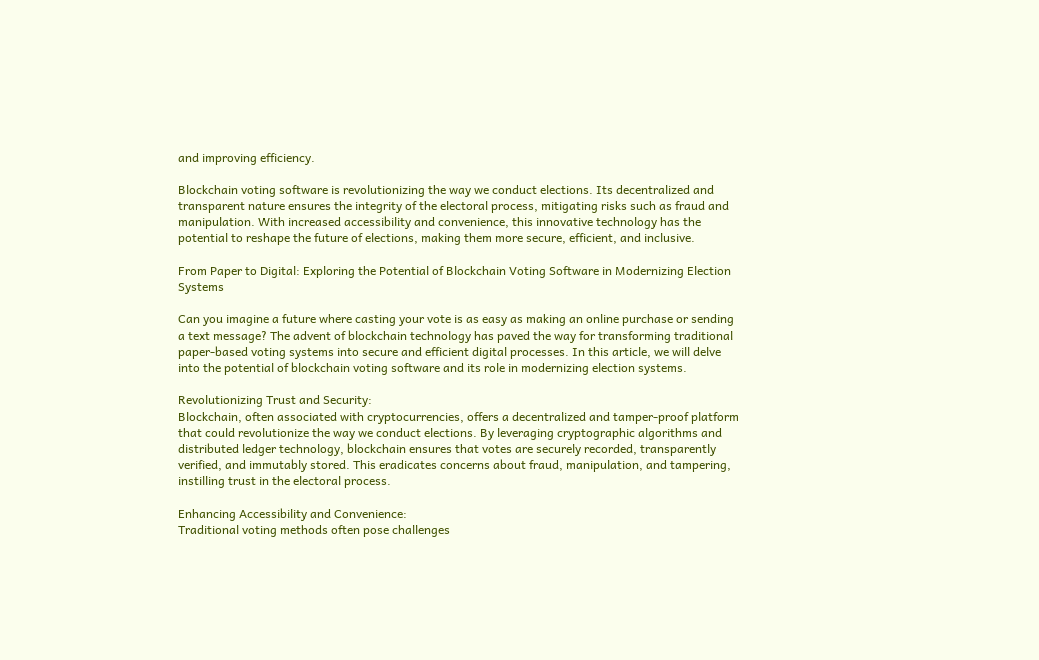and improving efficiency.

Blockchain voting software is revolutionizing the way we conduct elections. Its decentralized and transparent nature ensures the integrity of the electoral process, mitigating risks such as fraud and manipulation. With increased accessibility and convenience, this innovative technology has the potential to reshape the future of elections, making them more secure, efficient, and inclusive.

From Paper to Digital: Exploring the Potential of Blockchain Voting Software in Modernizing Election Systems

Can you imagine a future where casting your vote is as easy as making an online purchase or sending a text message? The advent of blockchain technology has paved the way for transforming traditional paper-based voting systems into secure and efficient digital processes. In this article, we will delve into the potential of blockchain voting software and its role in modernizing election systems.

Revolutionizing Trust and Security:
Blockchain, often associated with cryptocurrencies, offers a decentralized and tamper-proof platform that could revolutionize the way we conduct elections. By leveraging cryptographic algorithms and distributed ledger technology, blockchain ensures that votes are securely recorded, transparently verified, and immutably stored. This eradicates concerns about fraud, manipulation, and tampering, instilling trust in the electoral process.

Enhancing Accessibility and Convenience:
Traditional voting methods often pose challenges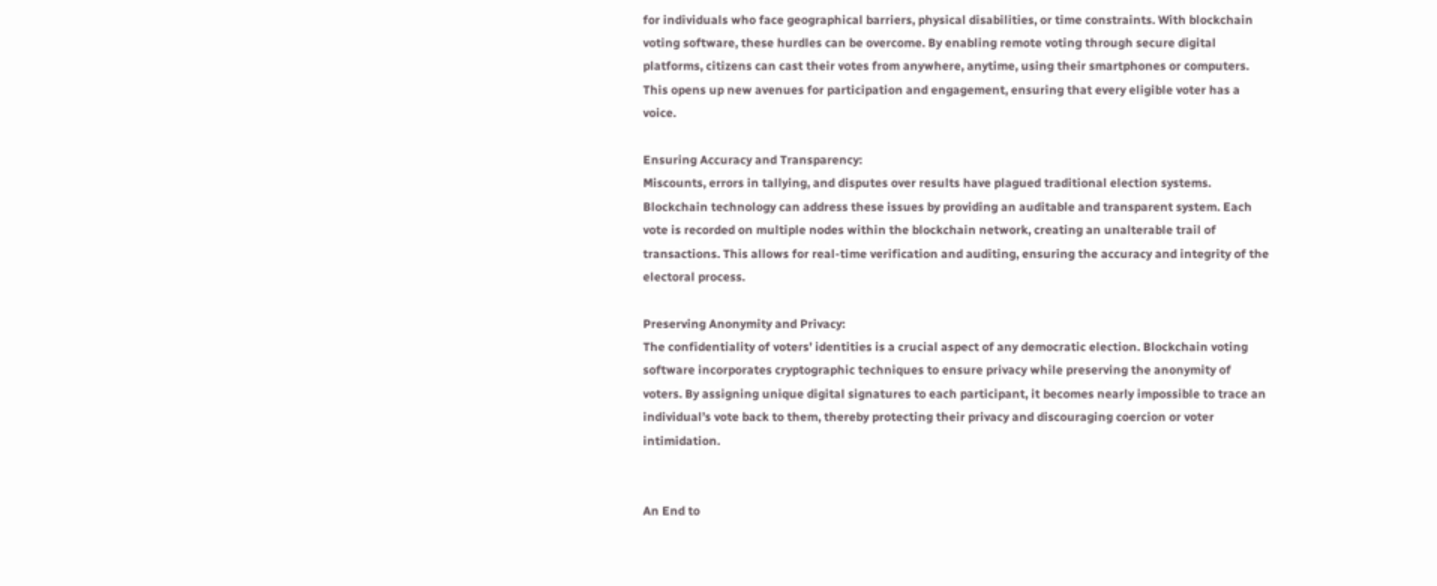for individuals who face geographical barriers, physical disabilities, or time constraints. With blockchain voting software, these hurdles can be overcome. By enabling remote voting through secure digital platforms, citizens can cast their votes from anywhere, anytime, using their smartphones or computers. This opens up new avenues for participation and engagement, ensuring that every eligible voter has a voice.

Ensuring Accuracy and Transparency:
Miscounts, errors in tallying, and disputes over results have plagued traditional election systems. Blockchain technology can address these issues by providing an auditable and transparent system. Each vote is recorded on multiple nodes within the blockchain network, creating an unalterable trail of transactions. This allows for real-time verification and auditing, ensuring the accuracy and integrity of the electoral process.

Preserving Anonymity and Privacy:
The confidentiality of voters’ identities is a crucial aspect of any democratic election. Blockchain voting software incorporates cryptographic techniques to ensure privacy while preserving the anonymity of voters. By assigning unique digital signatures to each participant, it becomes nearly impossible to trace an individual’s vote back to them, thereby protecting their privacy and discouraging coercion or voter intimidation.


An End to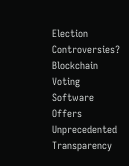Election Controversies? Blockchain Voting Software Offers Unprecedented Transparency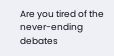Are you tired of the never-ending debates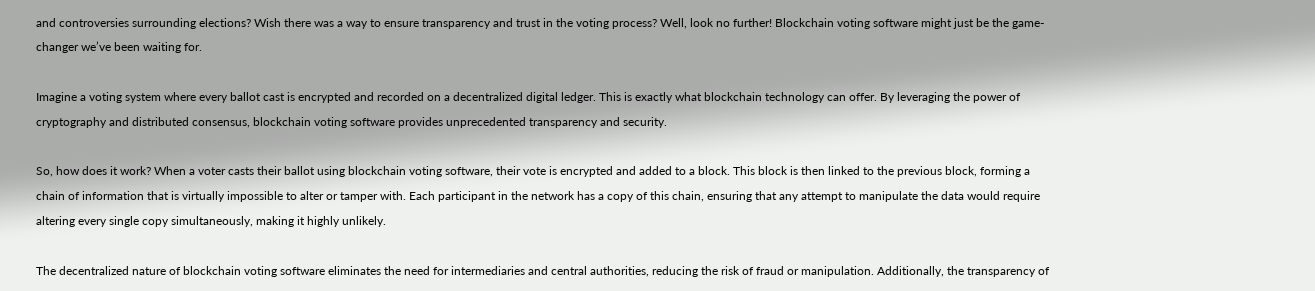and controversies surrounding elections? Wish there was a way to ensure transparency and trust in the voting process? Well, look no further! Blockchain voting software might just be the game-changer we’ve been waiting for.

Imagine a voting system where every ballot cast is encrypted and recorded on a decentralized digital ledger. This is exactly what blockchain technology can offer. By leveraging the power of cryptography and distributed consensus, blockchain voting software provides unprecedented transparency and security.

So, how does it work? When a voter casts their ballot using blockchain voting software, their vote is encrypted and added to a block. This block is then linked to the previous block, forming a chain of information that is virtually impossible to alter or tamper with. Each participant in the network has a copy of this chain, ensuring that any attempt to manipulate the data would require altering every single copy simultaneously, making it highly unlikely.

The decentralized nature of blockchain voting software eliminates the need for intermediaries and central authorities, reducing the risk of fraud or manipulation. Additionally, the transparency of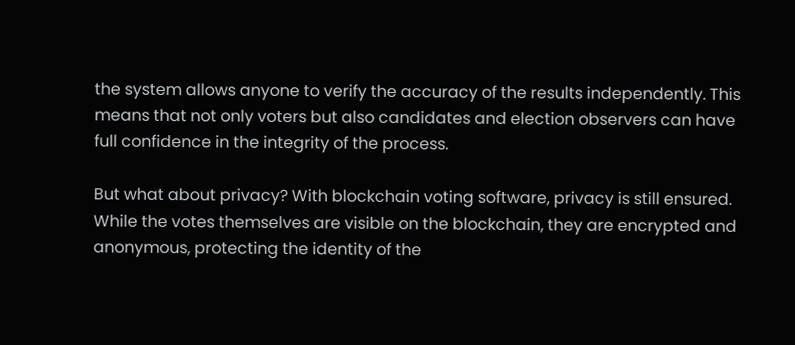the system allows anyone to verify the accuracy of the results independently. This means that not only voters but also candidates and election observers can have full confidence in the integrity of the process.

But what about privacy? With blockchain voting software, privacy is still ensured. While the votes themselves are visible on the blockchain, they are encrypted and anonymous, protecting the identity of the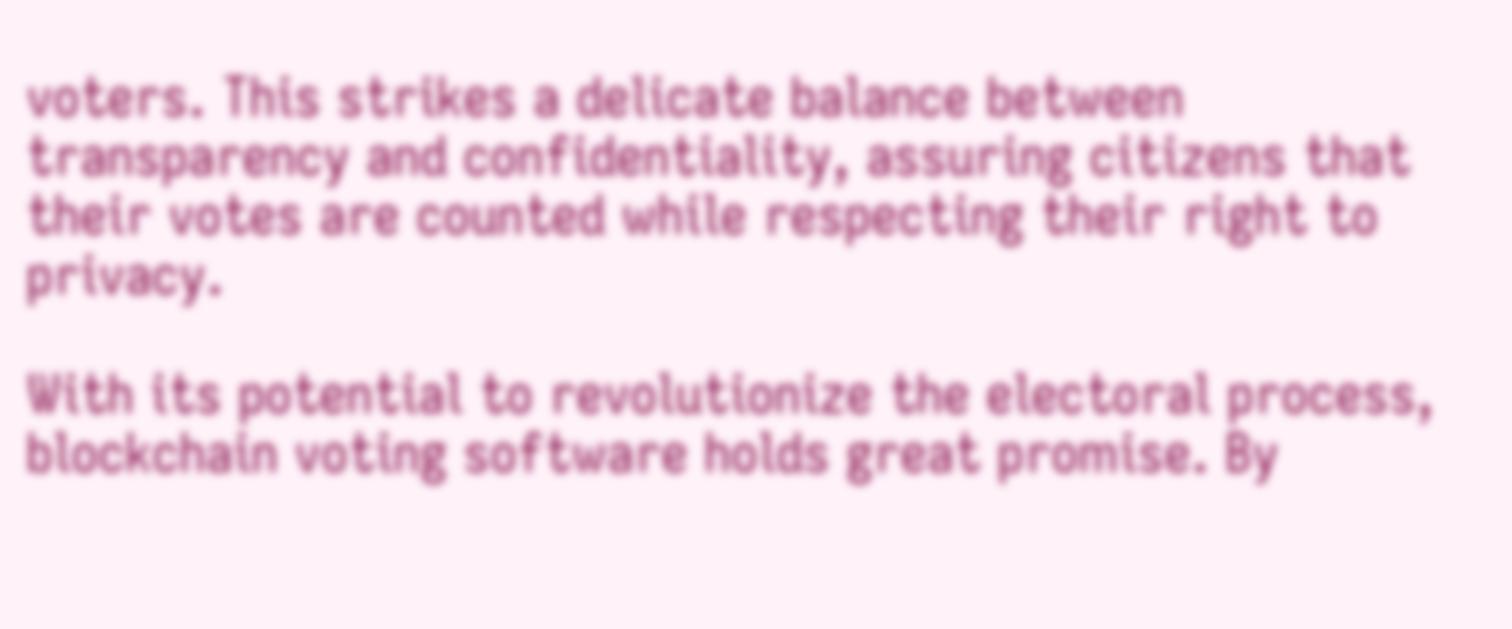voters. This strikes a delicate balance between transparency and confidentiality, assuring citizens that their votes are counted while respecting their right to privacy.

With its potential to revolutionize the electoral process, blockchain voting software holds great promise. By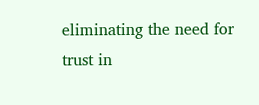eliminating the need for trust in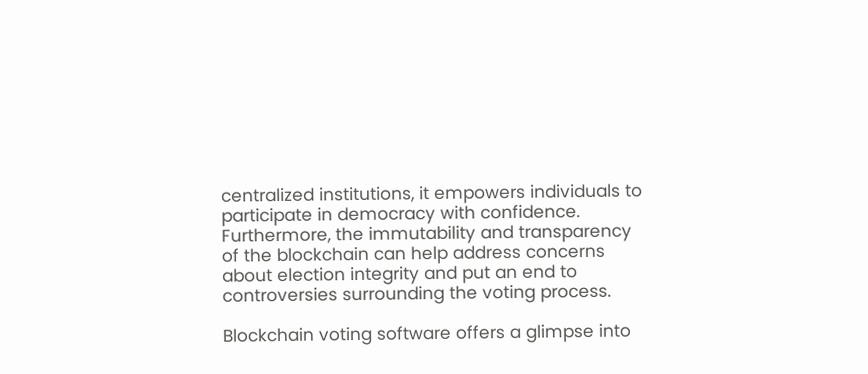centralized institutions, it empowers individuals to participate in democracy with confidence. Furthermore, the immutability and transparency of the blockchain can help address concerns about election integrity and put an end to controversies surrounding the voting process.

Blockchain voting software offers a glimpse into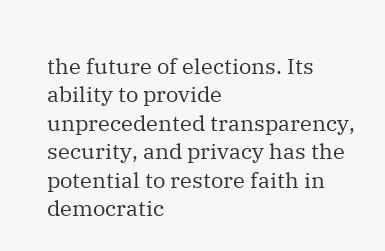the future of elections. Its ability to provide unprecedented transparency, security, and privacy has the potential to restore faith in democratic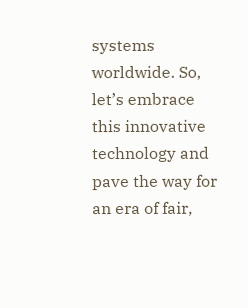systems worldwide. So, let’s embrace this innovative technology and pave the way for an era of fair,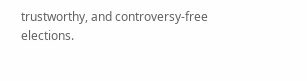trustworthy, and controversy-free elections.